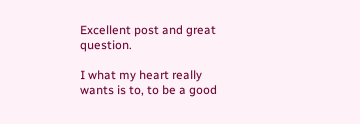Excellent post and great question.

I what my heart really wants is to, to be a good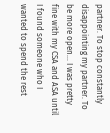partner. To stop constantly disappointing my partner. To be more open... I was pretty fine with my CSA and ASA until I found someone who I wanted to spend the rest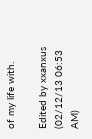of my life with.

Edited by xxanxus (02/12/13 06:53 AM)